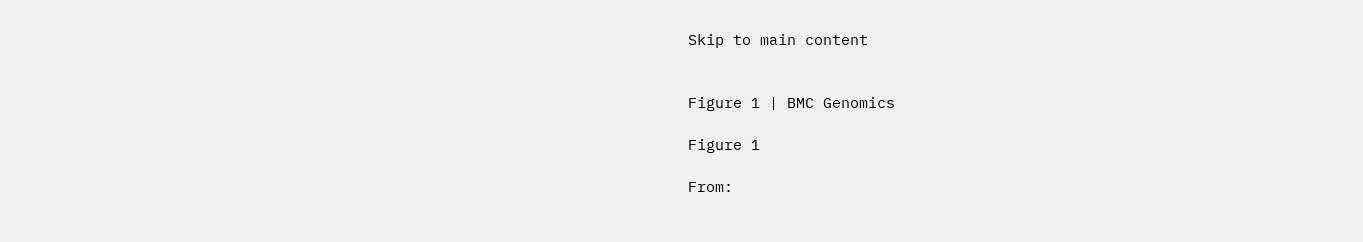Skip to main content


Figure 1 | BMC Genomics

Figure 1

From: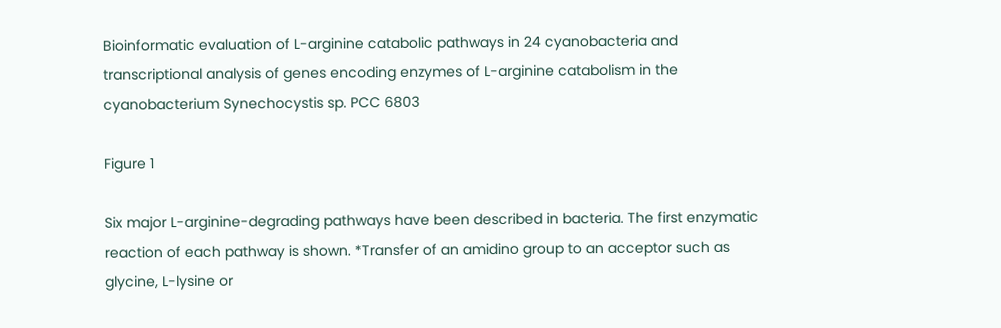Bioinformatic evaluation of L-arginine catabolic pathways in 24 cyanobacteria and transcriptional analysis of genes encoding enzymes of L-arginine catabolism in the cyanobacterium Synechocystis sp. PCC 6803

Figure 1

Six major L-arginine-degrading pathways have been described in bacteria. The first enzymatic reaction of each pathway is shown. *Transfer of an amidino group to an acceptor such as glycine, L-lysine or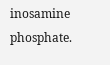inosamine phosphate.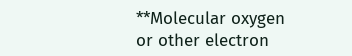**Molecular oxygen or other electron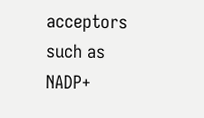acceptors such as NADP+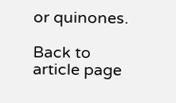or quinones.

Back to article page